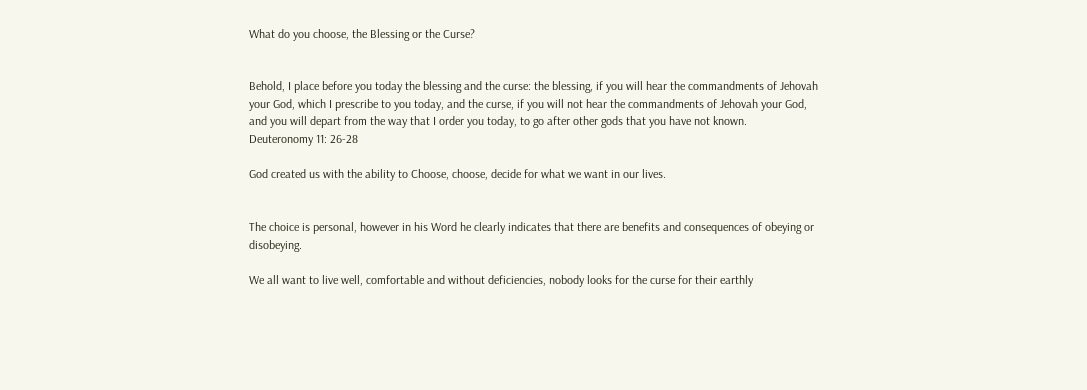What do you choose, the Blessing or the Curse?


Behold, I place before you today the blessing and the curse: the blessing, if you will hear the commandments of Jehovah your God, which I prescribe to you today, and the curse, if you will not hear the commandments of Jehovah your God, and you will depart from the way that I order you today, to go after other gods that you have not known.
Deuteronomy 11: 26-28

God created us with the ability to Choose, choose, decide for what we want in our lives.


The choice is personal, however in his Word he clearly indicates that there are benefits and consequences of obeying or disobeying.

We all want to live well, comfortable and without deficiencies, nobody looks for the curse for their earthly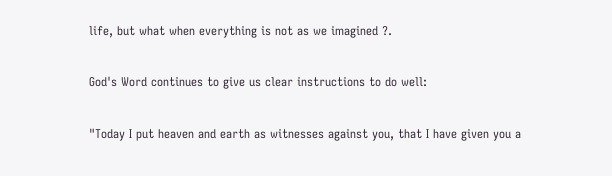life, but what when everything is not as we imagined ?.

God's Word continues to give us clear instructions to do well:

"Today I put heaven and earth as witnesses against you, that I have given you a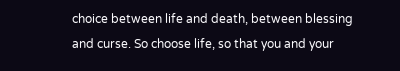choice between life and death, between blessing and curse. So choose life, so that you and your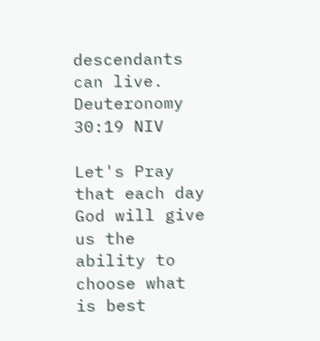descendants can live.
Deuteronomy 30:19 NIV

Let's Pray that each day God will give us the ability to choose what is best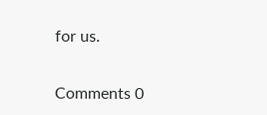for us.


Comments 0